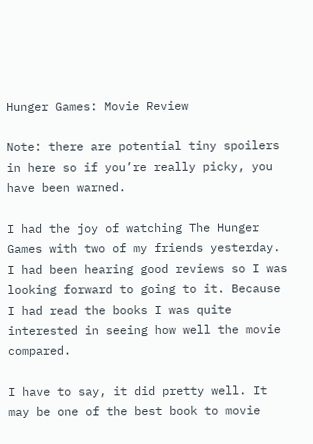Hunger Games: Movie Review

Note: there are potential tiny spoilers in here so if you’re really picky, you have been warned.

I had the joy of watching The Hunger Games with two of my friends yesterday. I had been hearing good reviews so I was looking forward to going to it. Because I had read the books I was quite interested in seeing how well the movie compared.

I have to say, it did pretty well. It may be one of the best book to movie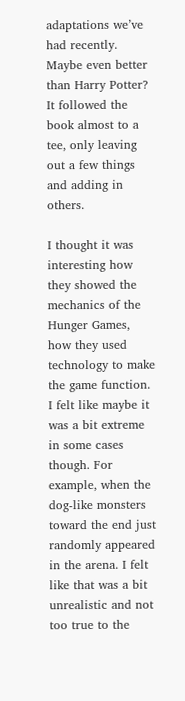adaptations we’ve had recently. Maybe even better than Harry Potter? It followed the book almost to a tee, only leaving out a few things and adding in others.

I thought it was interesting how they showed the mechanics of the Hunger Games, how they used technology to make the game function. I felt like maybe it was a bit extreme in some cases though. For example, when the dog-like monsters toward the end just randomly appeared in the arena. I felt like that was a bit unrealistic and not too true to the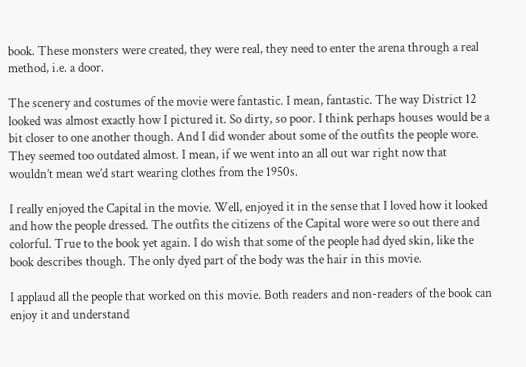book. These monsters were created, they were real, they need to enter the arena through a real method, i.e. a door.

The scenery and costumes of the movie were fantastic. I mean, fantastic. The way District 12 looked was almost exactly how I pictured it. So dirty, so poor. I think perhaps houses would be a bit closer to one another though. And I did wonder about some of the outfits the people wore. They seemed too outdated almost. I mean, if we went into an all out war right now that wouldn’t mean we’d start wearing clothes from the 1950s.

I really enjoyed the Capital in the movie. Well, enjoyed it in the sense that I loved how it looked and how the people dressed. The outfits the citizens of the Capital wore were so out there and colorful. True to the book yet again. I do wish that some of the people had dyed skin, like the book describes though. The only dyed part of the body was the hair in this movie.

I applaud all the people that worked on this movie. Both readers and non-readers of the book can enjoy it and understand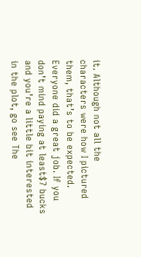it. Although not all the characters were how I pictured them, that’s to be expected. Everyone did a great job. If you don’t mind paying at least$7 bucks and you’re a little bit interested in the plot, go see The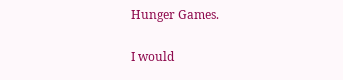Hunger Games.

I would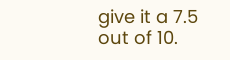give it a 7.5 out of 10.